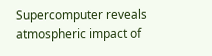Supercomputer reveals atmospheric impact of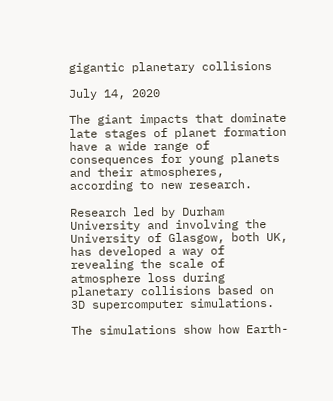gigantic planetary collisions

July 14, 2020

The giant impacts that dominate late stages of planet formation have a wide range of consequences for young planets and their atmospheres, according to new research.

Research led by Durham University and involving the University of Glasgow, both UK, has developed a way of revealing the scale of atmosphere loss during planetary collisions based on 3D supercomputer simulations.

The simulations show how Earth-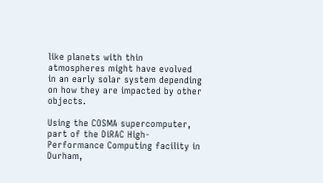like planets with thin atmospheres might have evolved in an early solar system depending on how they are impacted by other objects.

Using the COSMA supercomputer, part of the DiRAC High-Performance Computing facility in Durham,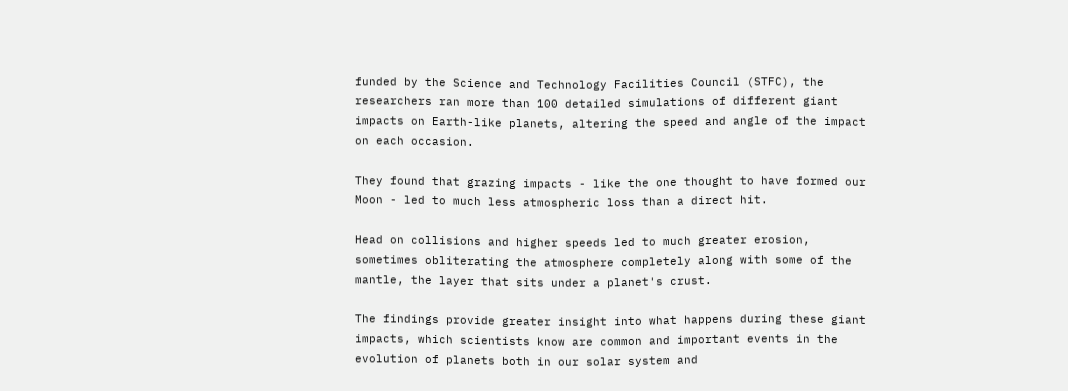funded by the Science and Technology Facilities Council (STFC), the researchers ran more than 100 detailed simulations of different giant impacts on Earth-like planets, altering the speed and angle of the impact on each occasion.

They found that grazing impacts - like the one thought to have formed our Moon - led to much less atmospheric loss than a direct hit.

Head on collisions and higher speeds led to much greater erosion, sometimes obliterating the atmosphere completely along with some of the mantle, the layer that sits under a planet's crust.

The findings provide greater insight into what happens during these giant impacts, which scientists know are common and important events in the evolution of planets both in our solar system and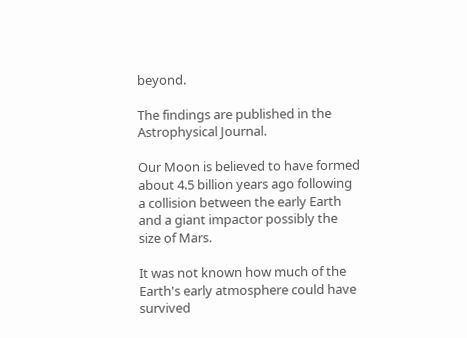beyond.

The findings are published in the Astrophysical Journal.

Our Moon is believed to have formed about 4.5 billion years ago following a collision between the early Earth and a giant impactor possibly the size of Mars.

It was not known how much of the Earth's early atmosphere could have survived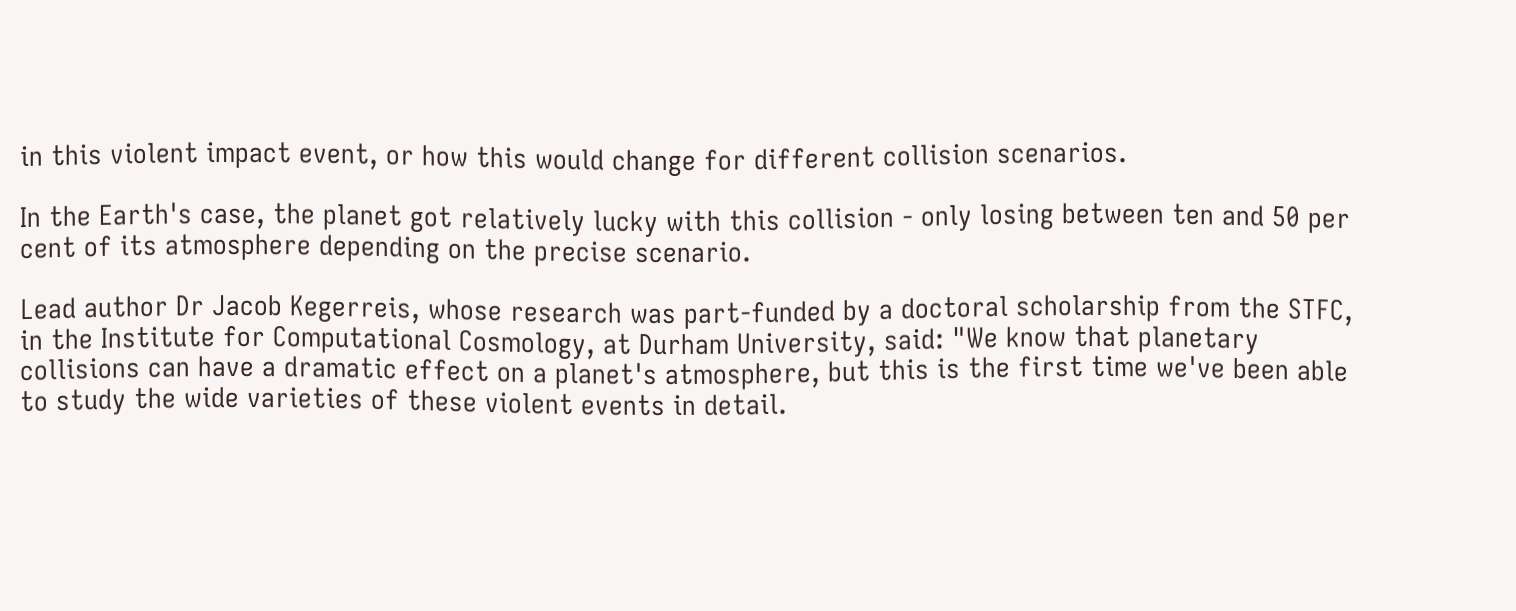in this violent impact event, or how this would change for different collision scenarios.

In the Earth's case, the planet got relatively lucky with this collision - only losing between ten and 50 per cent of its atmosphere depending on the precise scenario.

Lead author Dr Jacob Kegerreis, whose research was part-funded by a doctoral scholarship from the STFC, in the Institute for Computational Cosmology, at Durham University, said: "We know that planetary collisions can have a dramatic effect on a planet's atmosphere, but this is the first time we've been able to study the wide varieties of these violent events in detail.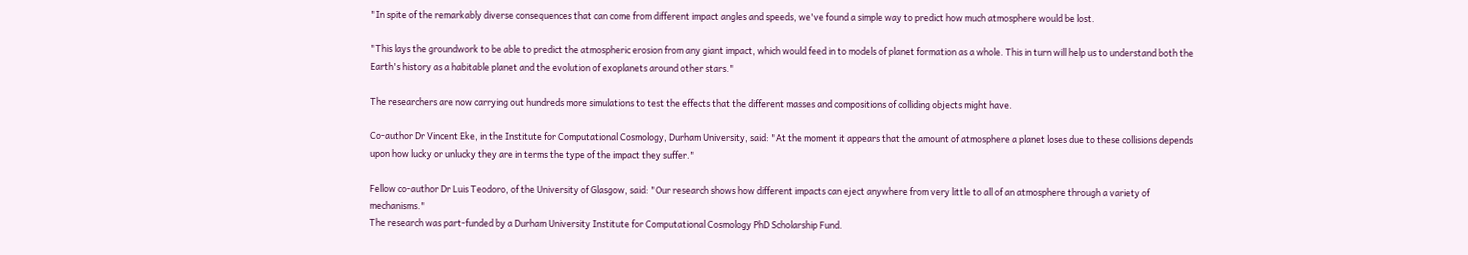"In spite of the remarkably diverse consequences that can come from different impact angles and speeds, we've found a simple way to predict how much atmosphere would be lost.

"This lays the groundwork to be able to predict the atmospheric erosion from any giant impact, which would feed in to models of planet formation as a whole. This in turn will help us to understand both the Earth's history as a habitable planet and the evolution of exoplanets around other stars."

The researchers are now carrying out hundreds more simulations to test the effects that the different masses and compositions of colliding objects might have.

Co-author Dr Vincent Eke, in the Institute for Computational Cosmology, Durham University, said: "At the moment it appears that the amount of atmosphere a planet loses due to these collisions depends upon how lucky or unlucky they are in terms the type of the impact they suffer."

Fellow co-author Dr Luis Teodoro, of the University of Glasgow, said: "Our research shows how different impacts can eject anywhere from very little to all of an atmosphere through a variety of mechanisms."
The research was part-funded by a Durham University Institute for Computational Cosmology PhD Scholarship Fund.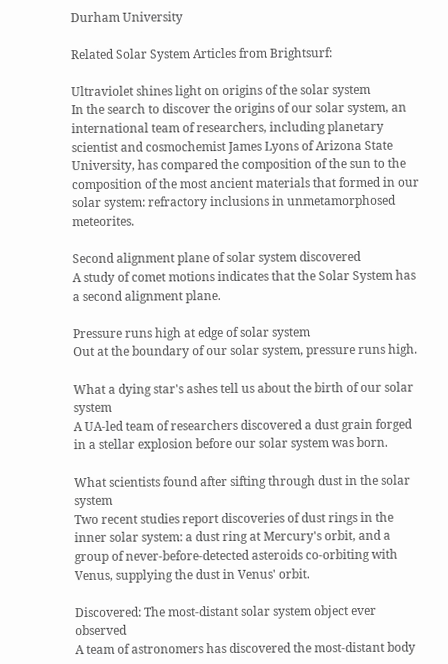Durham University

Related Solar System Articles from Brightsurf:

Ultraviolet shines light on origins of the solar system
In the search to discover the origins of our solar system, an international team of researchers, including planetary scientist and cosmochemist James Lyons of Arizona State University, has compared the composition of the sun to the composition of the most ancient materials that formed in our solar system: refractory inclusions in unmetamorphosed meteorites.

Second alignment plane of solar system discovered
A study of comet motions indicates that the Solar System has a second alignment plane.

Pressure runs high at edge of solar system
Out at the boundary of our solar system, pressure runs high.

What a dying star's ashes tell us about the birth of our solar system
A UA-led team of researchers discovered a dust grain forged in a stellar explosion before our solar system was born.

What scientists found after sifting through dust in the solar system
Two recent studies report discoveries of dust rings in the inner solar system: a dust ring at Mercury's orbit, and a group of never-before-detected asteroids co-orbiting with Venus, supplying the dust in Venus' orbit.

Discovered: The most-distant solar system object ever observed
A team of astronomers has discovered the most-distant body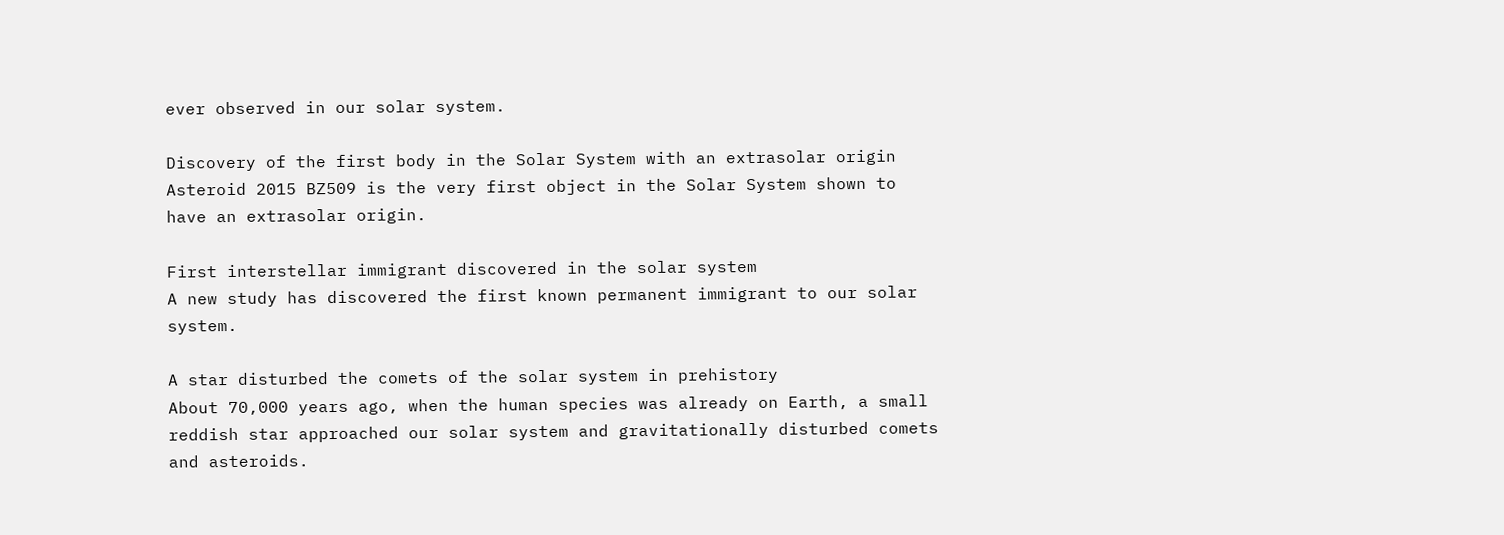ever observed in our solar system.

Discovery of the first body in the Solar System with an extrasolar origin
Asteroid 2015 BZ509 is the very first object in the Solar System shown to have an extrasolar origin.

First interstellar immigrant discovered in the solar system
A new study has discovered the first known permanent immigrant to our solar system.

A star disturbed the comets of the solar system in prehistory
About 70,000 years ago, when the human species was already on Earth, a small reddish star approached our solar system and gravitationally disturbed comets and asteroids.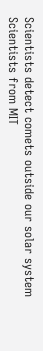Scientists detect comets outside our solar system
Scientists from MIT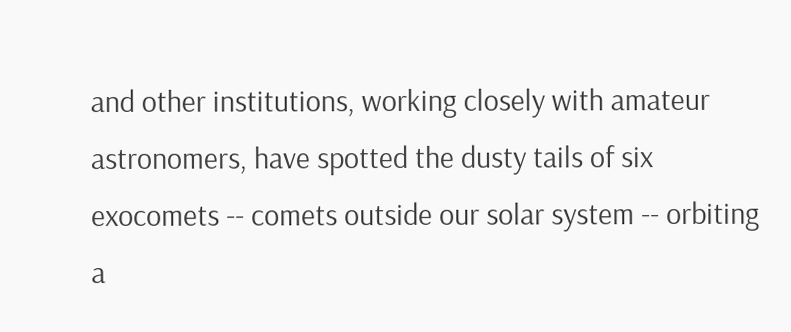and other institutions, working closely with amateur astronomers, have spotted the dusty tails of six exocomets -- comets outside our solar system -- orbiting a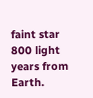faint star 800 light years from Earth.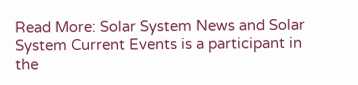Read More: Solar System News and Solar System Current Events is a participant in the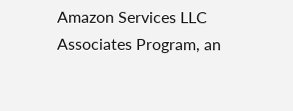Amazon Services LLC Associates Program, an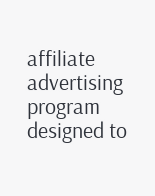affiliate advertising program designed to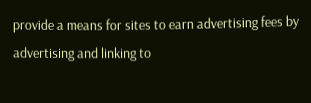provide a means for sites to earn advertising fees by advertising and linking to